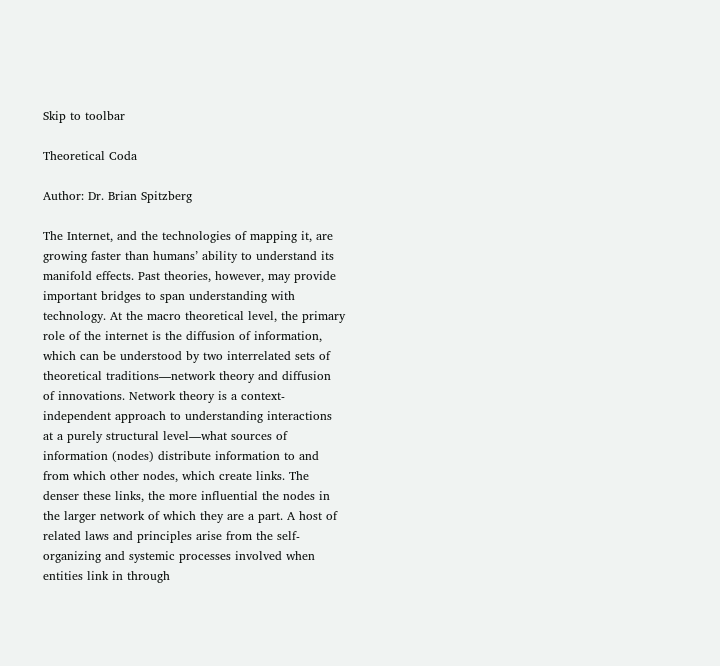Skip to toolbar

Theoretical Coda

Author: Dr. Brian Spitzberg

The Internet, and the technologies of mapping it, are growing faster than humans’ ability to understand its manifold effects. Past theories, however, may provide important bridges to span understanding with technology. At the macro theoretical level, the primary role of the internet is the diffusion of information, which can be understood by two interrelated sets of theoretical traditions—network theory and diffusion of innovations. Network theory is a context-independent approach to understanding interactions at a purely structural level—what sources of information (nodes) distribute information to and from which other nodes, which create links. The denser these links, the more influential the nodes in the larger network of which they are a part. A host of related laws and principles arise from the self-organizing and systemic processes involved when entities link in through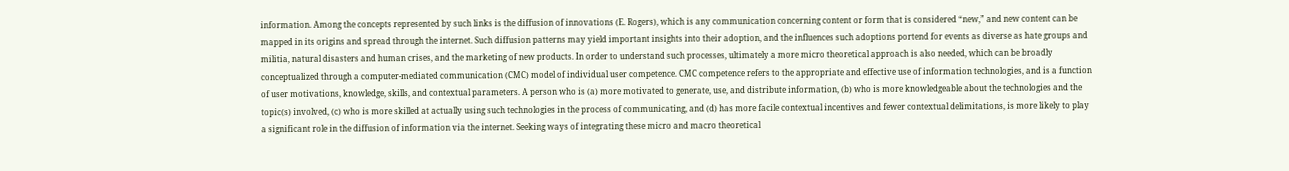information. Among the concepts represented by such links is the diffusion of innovations (E. Rogers), which is any communication concerning content or form that is considered “new,” and new content can be mapped in its origins and spread through the internet. Such diffusion patterns may yield important insights into their adoption, and the influences such adoptions portend for events as diverse as hate groups and militia, natural disasters and human crises, and the marketing of new products. In order to understand such processes, ultimately a more micro theoretical approach is also needed, which can be broadly conceptualized through a computer-mediated communication (CMC) model of individual user competence. CMC competence refers to the appropriate and effective use of information technologies, and is a function of user motivations, knowledge, skills, and contextual parameters. A person who is (a) more motivated to generate, use, and distribute information, (b) who is more knowledgeable about the technologies and the topic(s) involved, (c) who is more skilled at actually using such technologies in the process of communicating, and (d) has more facile contextual incentives and fewer contextual delimitations, is more likely to play a significant role in the diffusion of information via the internet. Seeking ways of integrating these micro and macro theoretical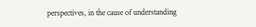perspectives, in the cause of understanding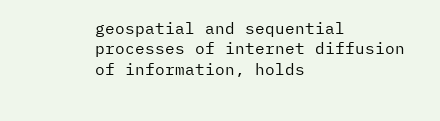geospatial and sequential processes of internet diffusion of information, holds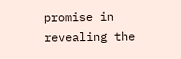promise in revealing the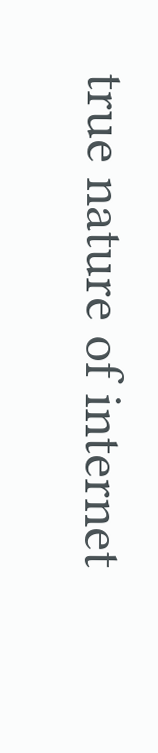true nature of internet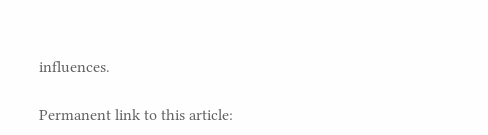influences.

Permanent link to this article: